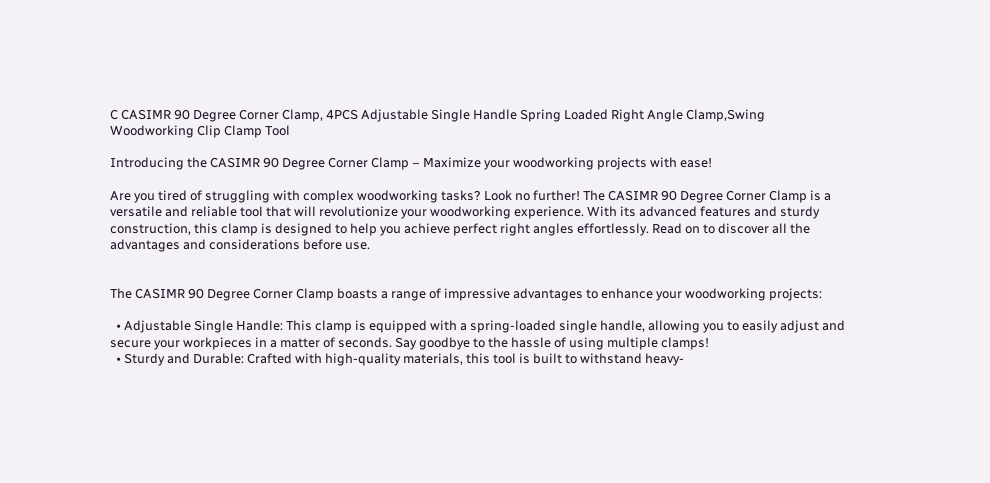C CASIMR 90 Degree Corner Clamp, 4PCS Adjustable Single Handle Spring Loaded Right Angle Clamp,Swing Woodworking Clip Clamp Tool

Introducing the CASIMR 90 Degree Corner Clamp – Maximize your woodworking projects with ease!

Are you tired of struggling with complex woodworking tasks? Look no further! The CASIMR 90 Degree Corner Clamp is a versatile and reliable tool that will revolutionize your woodworking experience. With its advanced features and sturdy construction, this clamp is designed to help you achieve perfect right angles effortlessly. Read on to discover all the advantages and considerations before use.


The CASIMR 90 Degree Corner Clamp boasts a range of impressive advantages to enhance your woodworking projects:

  • Adjustable Single Handle: This clamp is equipped with a spring-loaded single handle, allowing you to easily adjust and secure your workpieces in a matter of seconds. Say goodbye to the hassle of using multiple clamps!
  • Sturdy and Durable: Crafted with high-quality materials, this tool is built to withstand heavy-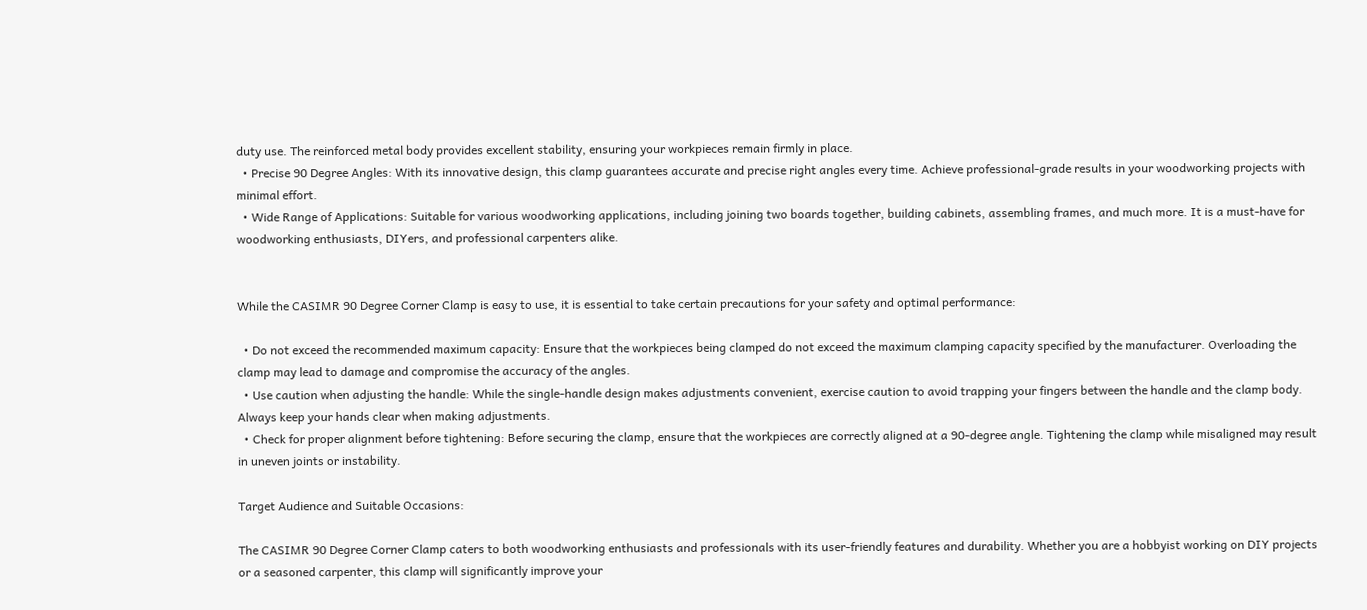duty use. The reinforced metal body provides excellent stability, ensuring your workpieces remain firmly in place.
  • Precise 90 Degree Angles: With its innovative design, this clamp guarantees accurate and precise right angles every time. Achieve professional-grade results in your woodworking projects with minimal effort.
  • Wide Range of Applications: Suitable for various woodworking applications, including joining two boards together, building cabinets, assembling frames, and much more. It is a must-have for woodworking enthusiasts, DIYers, and professional carpenters alike.


While the CASIMR 90 Degree Corner Clamp is easy to use, it is essential to take certain precautions for your safety and optimal performance:

  • Do not exceed the recommended maximum capacity: Ensure that the workpieces being clamped do not exceed the maximum clamping capacity specified by the manufacturer. Overloading the clamp may lead to damage and compromise the accuracy of the angles.
  • Use caution when adjusting the handle: While the single-handle design makes adjustments convenient, exercise caution to avoid trapping your fingers between the handle and the clamp body. Always keep your hands clear when making adjustments.
  • Check for proper alignment before tightening: Before securing the clamp, ensure that the workpieces are correctly aligned at a 90-degree angle. Tightening the clamp while misaligned may result in uneven joints or instability.

Target Audience and Suitable Occasions:

The CASIMR 90 Degree Corner Clamp caters to both woodworking enthusiasts and professionals with its user-friendly features and durability. Whether you are a hobbyist working on DIY projects or a seasoned carpenter, this clamp will significantly improve your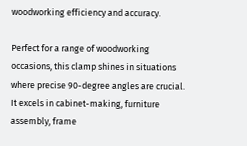woodworking efficiency and accuracy.

Perfect for a range of woodworking occasions, this clamp shines in situations where precise 90-degree angles are crucial. It excels in cabinet-making, furniture assembly, frame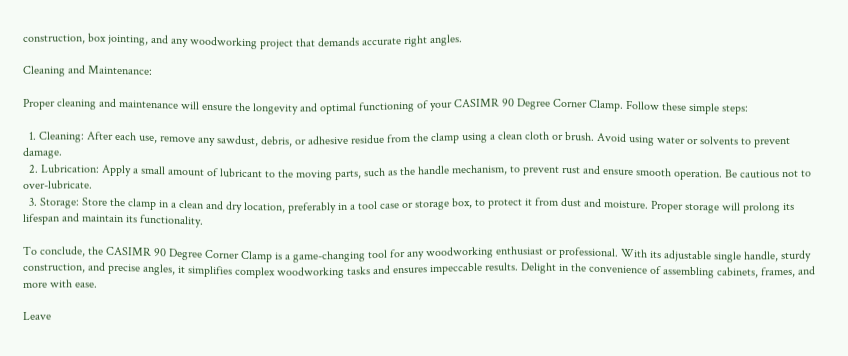construction, box jointing, and any woodworking project that demands accurate right angles.

Cleaning and Maintenance:

Proper cleaning and maintenance will ensure the longevity and optimal functioning of your CASIMR 90 Degree Corner Clamp. Follow these simple steps:

  1. Cleaning: After each use, remove any sawdust, debris, or adhesive residue from the clamp using a clean cloth or brush. Avoid using water or solvents to prevent damage.
  2. Lubrication: Apply a small amount of lubricant to the moving parts, such as the handle mechanism, to prevent rust and ensure smooth operation. Be cautious not to over-lubricate.
  3. Storage: Store the clamp in a clean and dry location, preferably in a tool case or storage box, to protect it from dust and moisture. Proper storage will prolong its lifespan and maintain its functionality.

To conclude, the CASIMR 90 Degree Corner Clamp is a game-changing tool for any woodworking enthusiast or professional. With its adjustable single handle, sturdy construction, and precise angles, it simplifies complex woodworking tasks and ensures impeccable results. Delight in the convenience of assembling cabinets, frames, and more with ease.

Leave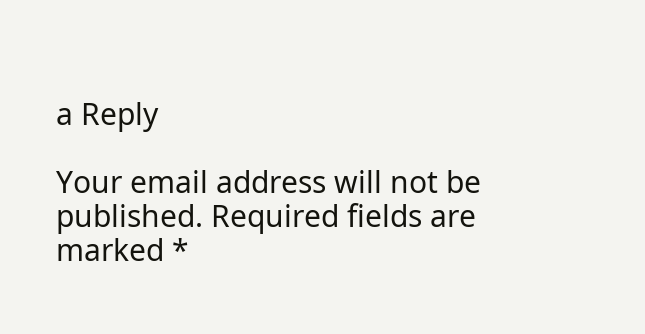a Reply

Your email address will not be published. Required fields are marked *